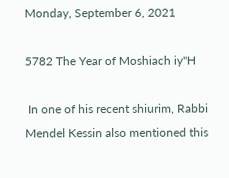Monday, September 6, 2021

5782 The Year of Moshiach iy"H

 In one of his recent shiurim, Rabbi Mendel Kessin also mentioned this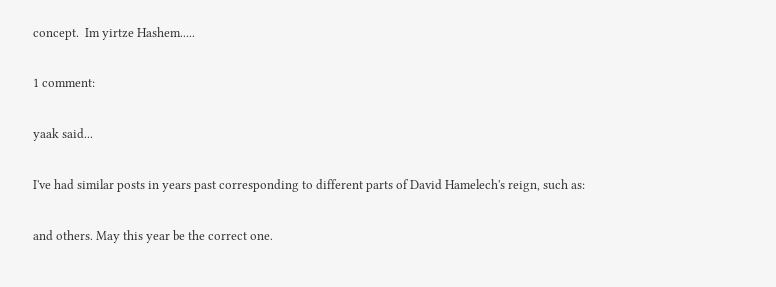concept.  Im yirtze Hashem.....

1 comment:

yaak said...

I've had similar posts in years past corresponding to different parts of David Hamelech's reign, such as:

and others. May this year be the correct one.